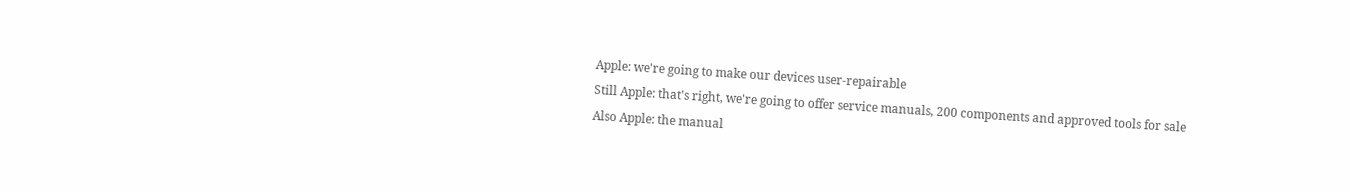Apple: we're going to make our devices user-repairable
Still Apple: that's right, we're going to offer service manuals, 200 components and approved tools for sale
Also Apple: the manual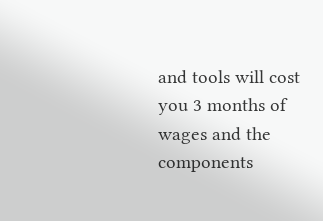and tools will cost you 3 months of wages and the components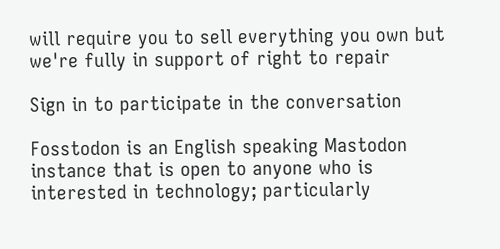will require you to sell everything you own but we're fully in support of right to repair

Sign in to participate in the conversation

Fosstodon is an English speaking Mastodon instance that is open to anyone who is interested in technology; particularly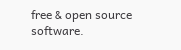free & open source software.